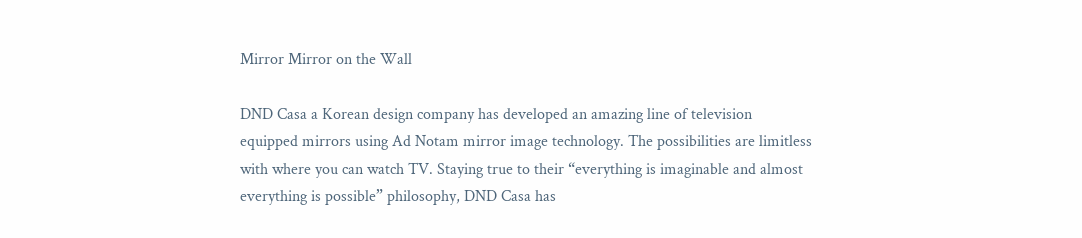Mirror Mirror on the Wall

DND Casa a Korean design company has developed an amazing line of television equipped mirrors using Ad Notam mirror image technology. The possibilities are limitless with where you can watch TV. Staying true to their “everything is imaginable and almost everything is possible” philosophy, DND Casa has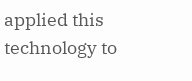applied this technology to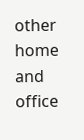other home and office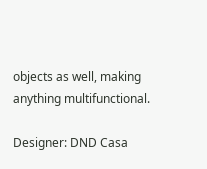objects as well, making anything multifunctional.

Designer: DND Casa